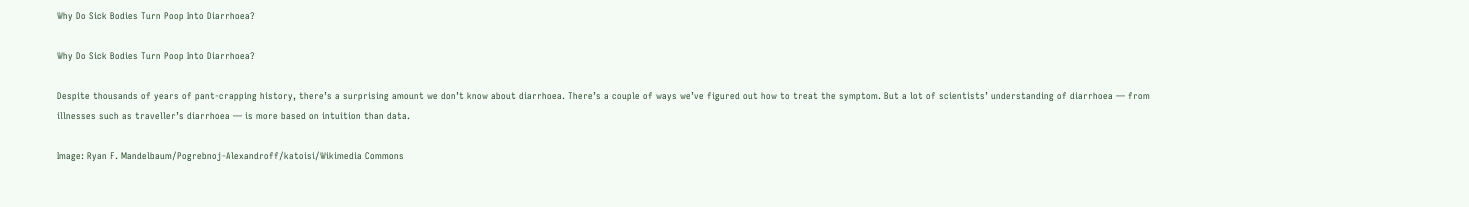Why Do Sick Bodies Turn Poop Into Diarrhoea?

Why Do Sick Bodies Turn Poop Into Diarrhoea?

Despite thousands of years of pant-crapping history, there’s a surprising amount we don’t know about diarrhoea. There’s a couple of ways we’ve figured out how to treat the symptom. But a lot of scientists’ understanding of diarrhoea — from illnesses such as traveller’s diarrhoea — is more based on intuition than data.

Image: Ryan F. Mandelbaum/Pogrebnoj-Alexandroff/katoisi/Wikimedia Commons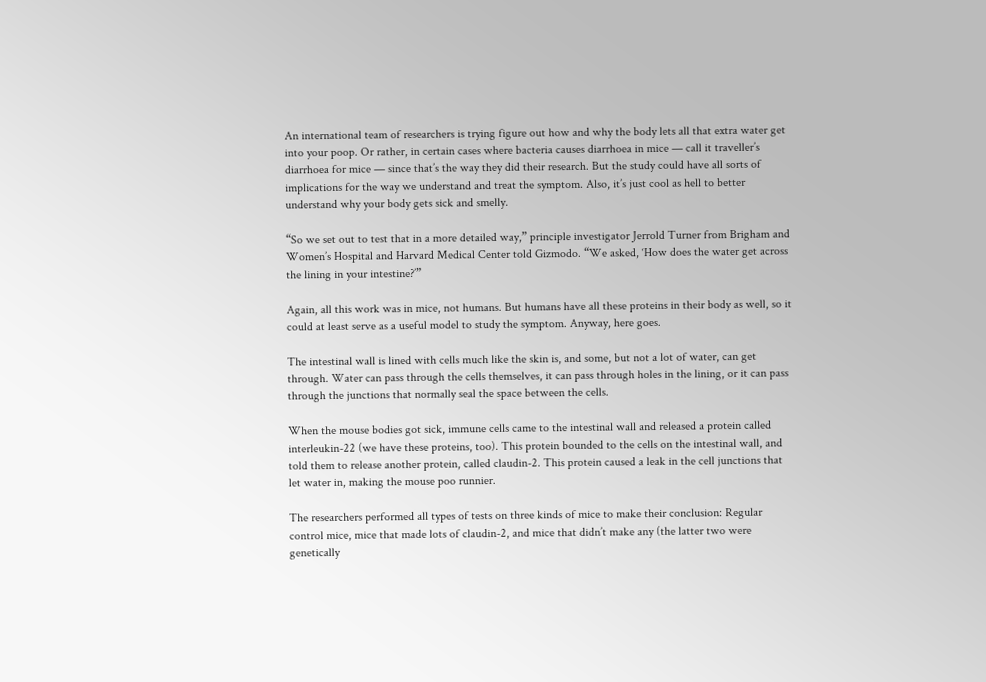An international team of researchers is trying figure out how and why the body lets all that extra water get into your poop. Or rather, in certain cases where bacteria causes diarrhoea in mice — call it traveller’s diarrhoea for mice — since that’s the way they did their research. But the study could have all sorts of implications for the way we understand and treat the symptom. Also, it’s just cool as hell to better understand why your body gets sick and smelly.

“So we set out to test that in a more detailed way,” principle investigator Jerrold Turner from Brigham and Women’s Hospital and Harvard Medical Center told Gizmodo. “We asked, ‘How does the water get across the lining in your intestine?’”

Again, all this work was in mice, not humans. But humans have all these proteins in their body as well, so it could at least serve as a useful model to study the symptom. Anyway, here goes.

The intestinal wall is lined with cells much like the skin is, and some, but not a lot of water, can get through. Water can pass through the cells themselves, it can pass through holes in the lining, or it can pass through the junctions that normally seal the space between the cells.

When the mouse bodies got sick, immune cells came to the intestinal wall and released a protein called interleukin-22 (we have these proteins, too). This protein bounded to the cells on the intestinal wall, and told them to release another protein, called claudin-2. This protein caused a leak in the cell junctions that let water in, making the mouse poo runnier.

The researchers performed all types of tests on three kinds of mice to make their conclusion: Regular control mice, mice that made lots of claudin-2, and mice that didn’t make any (the latter two were genetically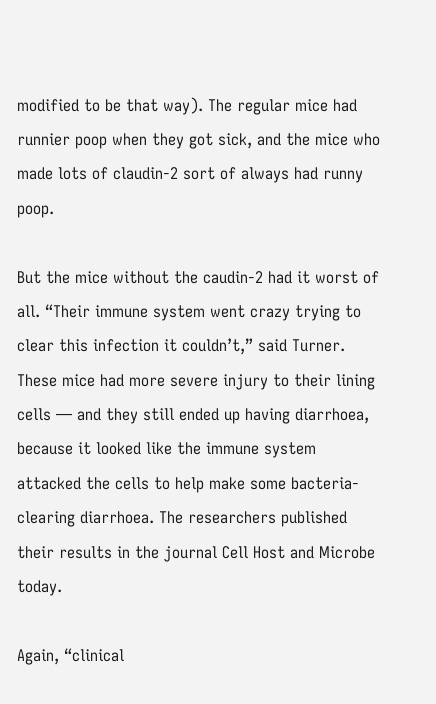modified to be that way). The regular mice had runnier poop when they got sick, and the mice who made lots of claudin-2 sort of always had runny poop.

But the mice without the caudin-2 had it worst of all. “Their immune system went crazy trying to clear this infection it couldn’t,” said Turner. These mice had more severe injury to their lining cells — and they still ended up having diarrhoea, because it looked like the immune system attacked the cells to help make some bacteria-clearing diarrhoea. The researchers published their results in the journal Cell Host and Microbe today.

Again, “clinical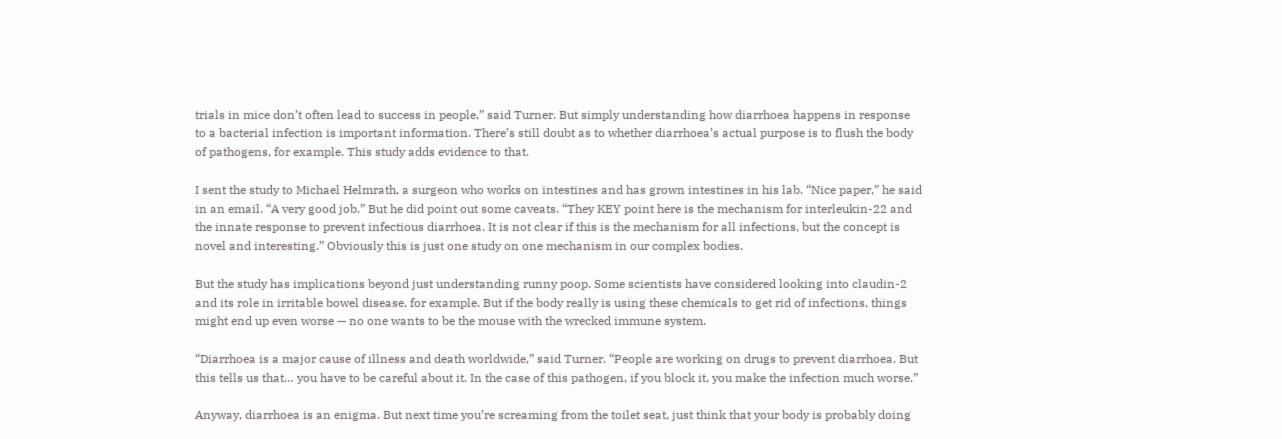trials in mice don’t often lead to success in people,” said Turner. But simply understanding how diarrhoea happens in response to a bacterial infection is important information. There’s still doubt as to whether diarrhoea’s actual purpose is to flush the body of pathogens, for example. This study adds evidence to that.

I sent the study to Michael Helmrath, a surgeon who works on intestines and has grown intestines in his lab. “Nice paper,” he said in an email. “A very good job.” But he did point out some caveats. “They KEY point here is the mechanism for interleukin-22 and the innate response to prevent infectious diarrhoea. It is not clear if this is the mechanism for all infections, but the concept is novel and interesting.” Obviously this is just one study on one mechanism in our complex bodies.

But the study has implications beyond just understanding runny poop. Some scientists have considered looking into claudin-2 and its role in irritable bowel disease, for example. But if the body really is using these chemicals to get rid of infections, things might end up even worse — no one wants to be the mouse with the wrecked immune system.

“Diarrhoea is a major cause of illness and death worldwide,” said Turner. “People are working on drugs to prevent diarrhoea. But this tells us that… you have to be careful about it. In the case of this pathogen, if you block it, you make the infection much worse.”

Anyway, diarrhoea is an enigma. But next time you’re screaming from the toilet seat, just think that your body is probably doing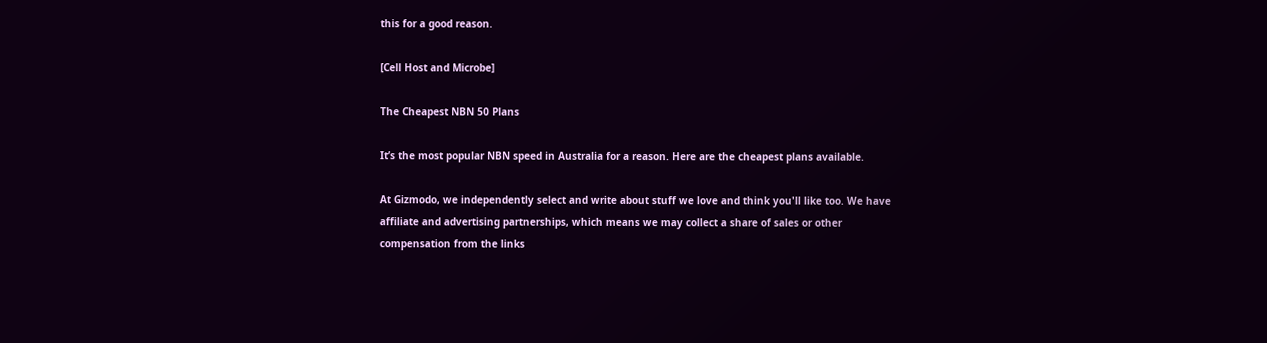this for a good reason.

[Cell Host and Microbe]

The Cheapest NBN 50 Plans

It’s the most popular NBN speed in Australia for a reason. Here are the cheapest plans available.

At Gizmodo, we independently select and write about stuff we love and think you'll like too. We have affiliate and advertising partnerships, which means we may collect a share of sales or other compensation from the links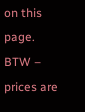on this page. BTW – prices are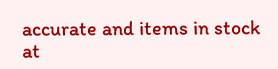accurate and items in stock at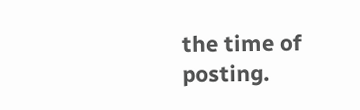the time of posting.